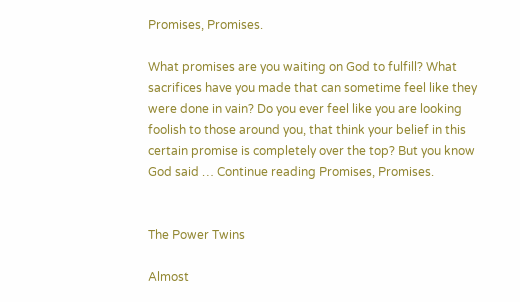Promises, Promises.

What promises are you waiting on God to fulfill? What sacrifices have you made that can sometime feel like they were done in vain? Do you ever feel like you are looking foolish to those around you, that think your belief in this certain promise is completely over the top? But you know God said … Continue reading Promises, Promises.


The Power Twins

Almost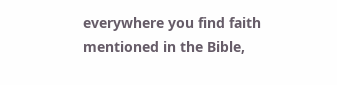everywhere you find faith mentioned in the Bible,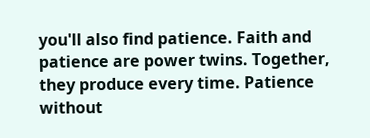you'll also find patience. Faith and patience are power twins. Together, they produce every time. Patience without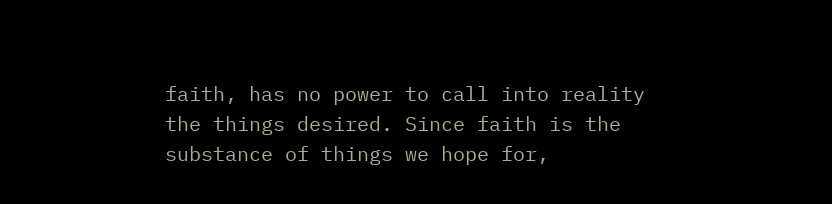faith, has no power to call into reality the things desired. Since faith is the substance of things we hope for,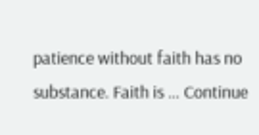patience without faith has no substance. Faith is … Continue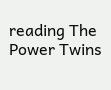reading The Power Twins